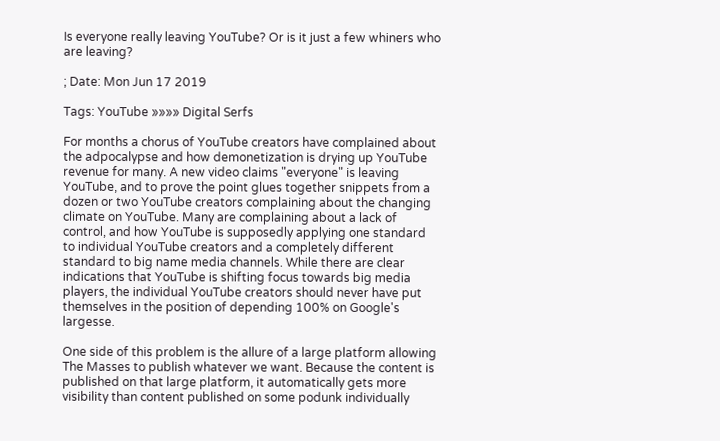Is everyone really leaving YouTube? Or is it just a few whiners who are leaving?

; Date: Mon Jun 17 2019

Tags: YouTube »»»» Digital Serfs

For months a chorus of YouTube creators have complained about the adpocalypse and how demonetization is drying up YouTube revenue for many. A new video claims "everyone" is leaving YouTube, and to prove the point glues together snippets from a dozen or two YouTube creators complaining about the changing climate on YouTube. Many are complaining about a lack of control, and how YouTube is supposedly applying one standard to individual YouTube creators and a completely different standard to big name media channels. While there are clear indications that YouTube is shifting focus towards big media players, the individual YouTube creators should never have put themselves in the position of depending 100% on Google's largesse.

One side of this problem is the allure of a large platform allowing The Masses to publish whatever we want. Because the content is published on that large platform, it automatically gets more visibility than content published on some podunk individually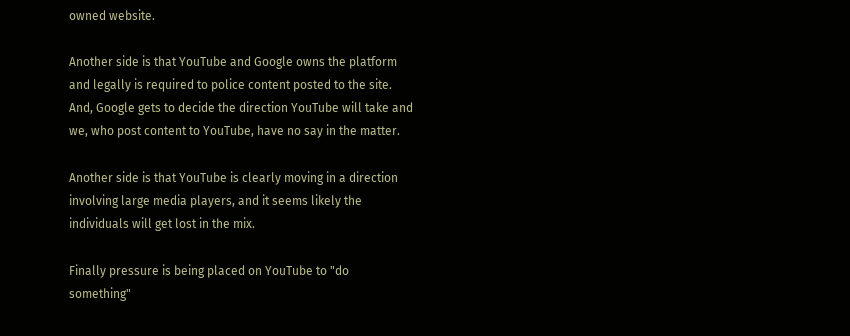owned website.

Another side is that YouTube and Google owns the platform and legally is required to police content posted to the site. And, Google gets to decide the direction YouTube will take and we, who post content to YouTube, have no say in the matter.

Another side is that YouTube is clearly moving in a direction involving large media players, and it seems likely the individuals will get lost in the mix.

Finally pressure is being placed on YouTube to "do something"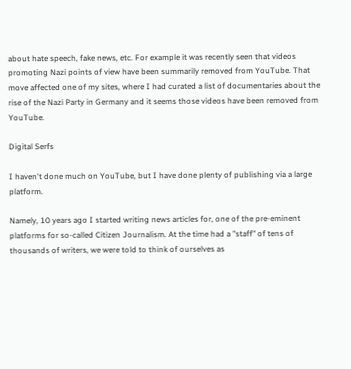about hate speech, fake news, etc. For example it was recently seen that videos promoting Nazi points of view have been summarily removed from YouTube. That move affected one of my sites, where I had curated a list of documentaries about the rise of the Nazi Party in Germany and it seems those videos have been removed from YouTube.

Digital Serfs

I haven't done much on YouTube, but I have done plenty of publishing via a large platform.

Namely, 10 years ago I started writing news articles for, one of the pre-eminent platforms for so-called Citizen Journalism. At the time had a "staff" of tens of thousands of writers, we were told to think of ourselves as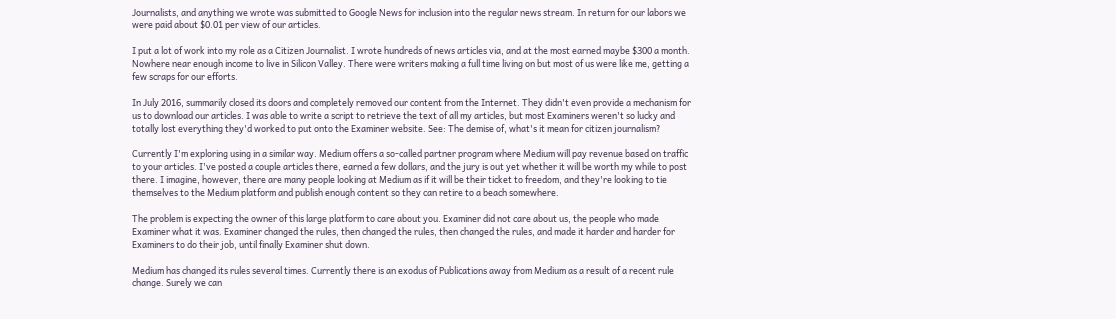Journalists, and anything we wrote was submitted to Google News for inclusion into the regular news stream. In return for our labors we were paid about $0.01 per view of our articles.

I put a lot of work into my role as a Citizen Journalist. I wrote hundreds of news articles via, and at the most earned maybe $300 a month. Nowhere near enough income to live in Silicon Valley. There were writers making a full time living on but most of us were like me, getting a few scraps for our efforts.

In July 2016, summarily closed its doors and completely removed our content from the Internet. They didn't even provide a mechanism for us to download our articles. I was able to write a script to retrieve the text of all my articles, but most Examiners weren't so lucky and totally lost everything they'd worked to put onto the Examiner website. See: The demise of, what's it mean for citizen journalism?

Currently I'm exploring using in a similar way. Medium offers a so-called partner program where Medium will pay revenue based on traffic to your articles. I've posted a couple articles there, earned a few dollars, and the jury is out yet whether it will be worth my while to post there. I imagine, however, there are many people looking at Medium as if it will be their ticket to freedom, and they're looking to tie themselves to the Medium platform and publish enough content so they can retire to a beach somewhere.

The problem is expecting the owner of this large platform to care about you. Examiner did not care about us, the people who made Examiner what it was. Examiner changed the rules, then changed the rules, then changed the rules, and made it harder and harder for Examiners to do their job, until finally Examiner shut down.

Medium has changed its rules several times. Currently there is an exodus of Publications away from Medium as a result of a recent rule change. Surely we can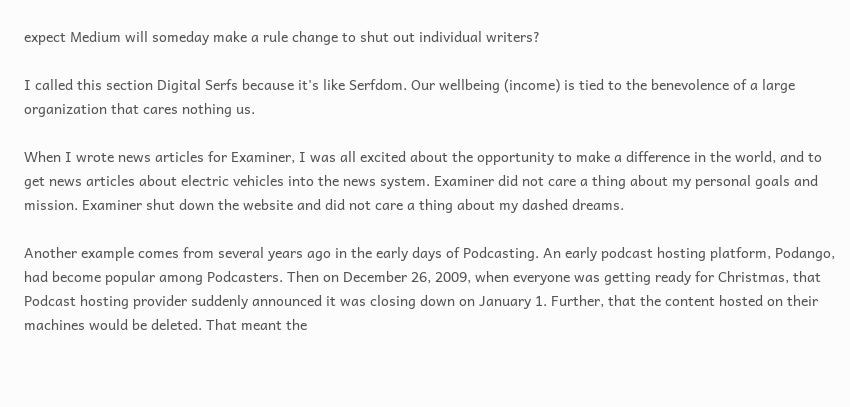expect Medium will someday make a rule change to shut out individual writers?

I called this section Digital Serfs because it's like Serfdom. Our wellbeing (income) is tied to the benevolence of a large organization that cares nothing us.

When I wrote news articles for Examiner, I was all excited about the opportunity to make a difference in the world, and to get news articles about electric vehicles into the news system. Examiner did not care a thing about my personal goals and mission. Examiner shut down the website and did not care a thing about my dashed dreams.

Another example comes from several years ago in the early days of Podcasting. An early podcast hosting platform, Podango, had become popular among Podcasters. Then on December 26, 2009, when everyone was getting ready for Christmas, that Podcast hosting provider suddenly announced it was closing down on January 1. Further, that the content hosted on their machines would be deleted. That meant the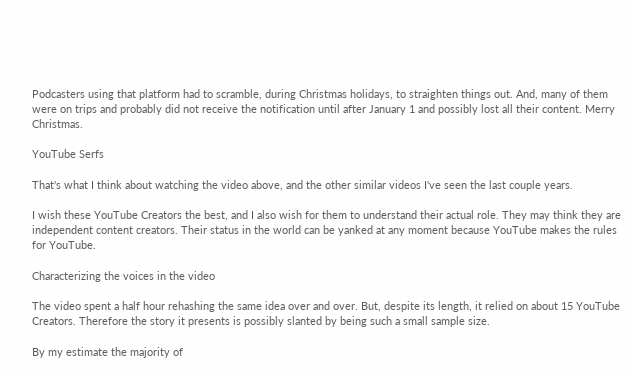Podcasters using that platform had to scramble, during Christmas holidays, to straighten things out. And, many of them were on trips and probably did not receive the notification until after January 1 and possibly lost all their content. Merry Christmas.

YouTube Serfs

That's what I think about watching the video above, and the other similar videos I've seen the last couple years.

I wish these YouTube Creators the best, and I also wish for them to understand their actual role. They may think they are independent content creators. Their status in the world can be yanked at any moment because YouTube makes the rules for YouTube.

Characterizing the voices in the video

The video spent a half hour rehashing the same idea over and over. But, despite its length, it relied on about 15 YouTube Creators. Therefore the story it presents is possibly slanted by being such a small sample size.

By my estimate the majority of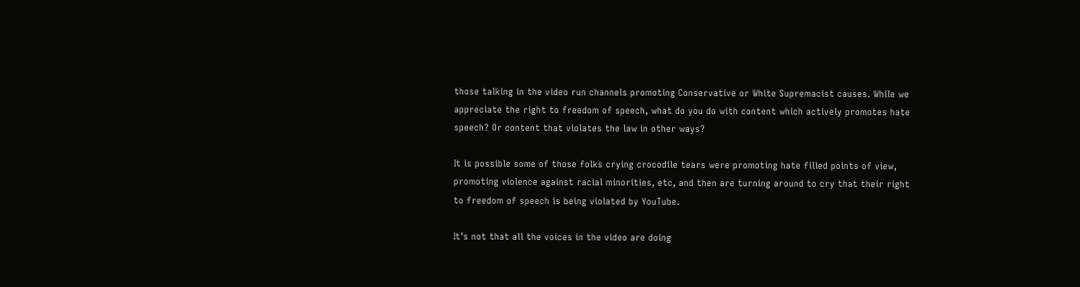those talking in the video run channels promoting Conservative or White Supremacist causes. While we appreciate the right to freedom of speech, what do you do with content which actively promotes hate speech? Or content that violates the law in other ways?

It is possible some of those folks crying crocodile tears were promoting hate filled points of view, promoting violence against racial minorities, etc, and then are turning around to cry that their right to freedom of speech is being violated by YouTube.

It's not that all the voices in the video are doing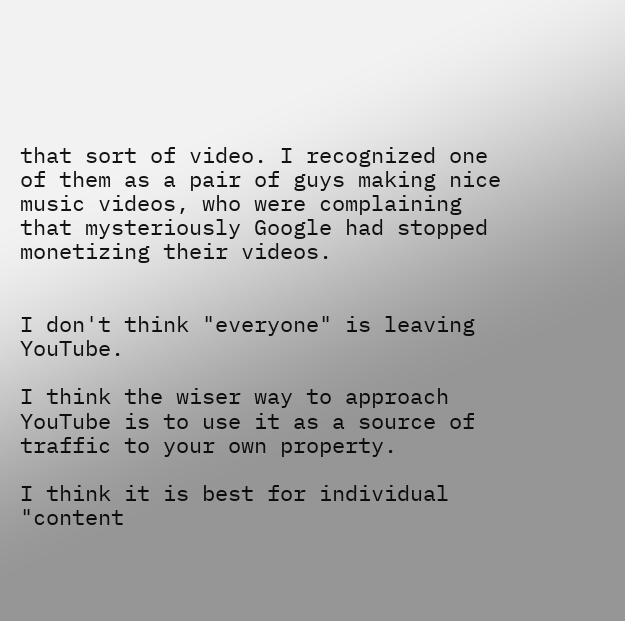that sort of video. I recognized one of them as a pair of guys making nice music videos, who were complaining that mysteriously Google had stopped monetizing their videos.


I don't think "everyone" is leaving YouTube.

I think the wiser way to approach YouTube is to use it as a source of traffic to your own property.

I think it is best for individual "content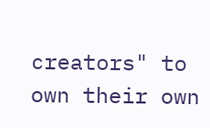creators" to own their own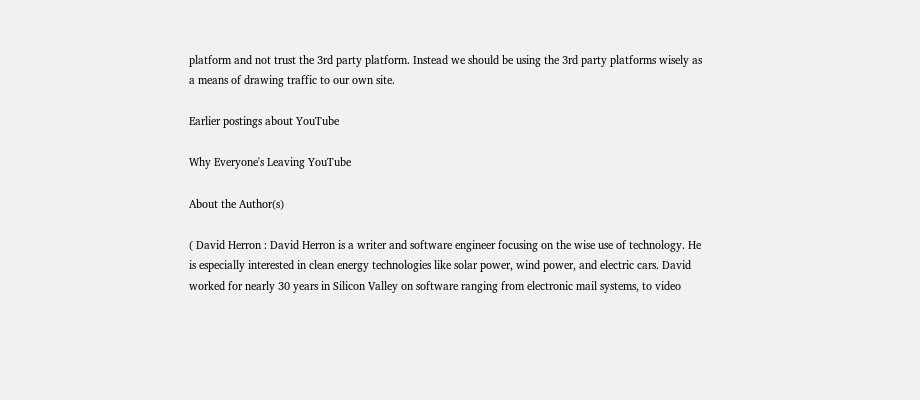platform and not trust the 3rd party platform. Instead we should be using the 3rd party platforms wisely as a means of drawing traffic to our own site.

Earlier postings about YouTube

Why Everyone's Leaving YouTube

About the Author(s)

( David Herron : David Herron is a writer and software engineer focusing on the wise use of technology. He is especially interested in clean energy technologies like solar power, wind power, and electric cars. David worked for nearly 30 years in Silicon Valley on software ranging from electronic mail systems, to video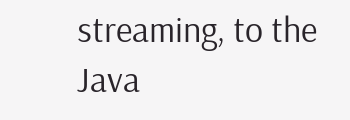streaming, to the Java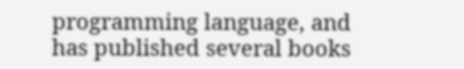programming language, and has published several books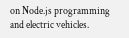on Node.js programming and electric vehicles.